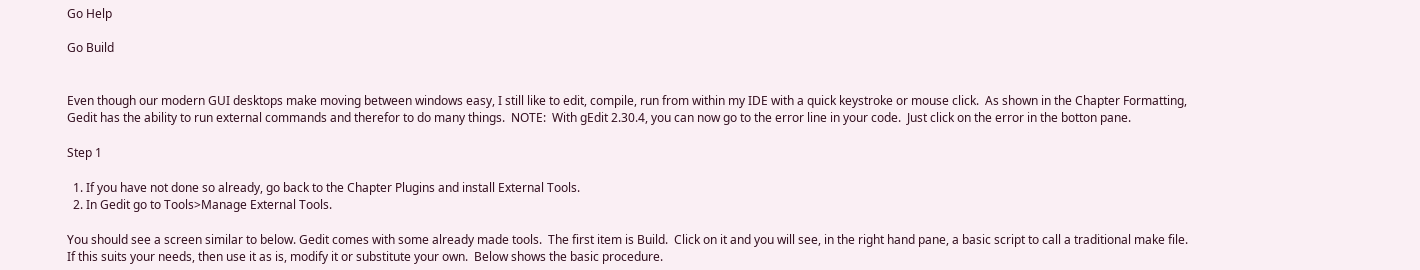Go Help

Go Build


Even though our modern GUI desktops make moving between windows easy, I still like to edit, compile, run from within my IDE with a quick keystroke or mouse click.  As shown in the Chapter Formatting, Gedit has the ability to run external commands and therefor to do many things.  NOTE:  With gEdit 2.30.4, you can now go to the error line in your code.  Just click on the error in the botton pane.

Step 1

  1. If you have not done so already, go back to the Chapter Plugins and install External Tools.
  2. In Gedit go to Tools>Manage External Tools.

You should see a screen similar to below. Gedit comes with some already made tools.  The first item is Build.  Click on it and you will see, in the right hand pane, a basic script to call a traditional make file.  If this suits your needs, then use it as is, modify it or substitute your own.  Below shows the basic procedure.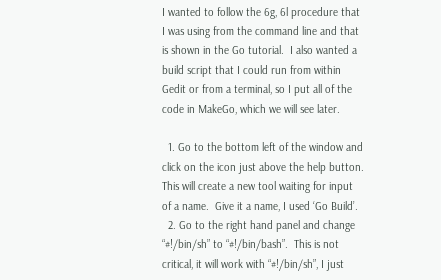I wanted to follow the 6g, 6l procedure that I was using from the command line and that is shown in the Go tutorial.  I also wanted a build script that I could run from within Gedit or from a terminal, so I put all of the code in MakeGo, which we will see later.

  1. Go to the bottom left of the window and click on the icon just above the help button.  This will create a new tool waiting for input of a name.  Give it a name, I used ‘Go Build’.
  2. Go to the right hand panel and change “#!/bin/sh” to “#!/bin/bash”.  This is not critical, it will work with “#!/bin/sh”, I just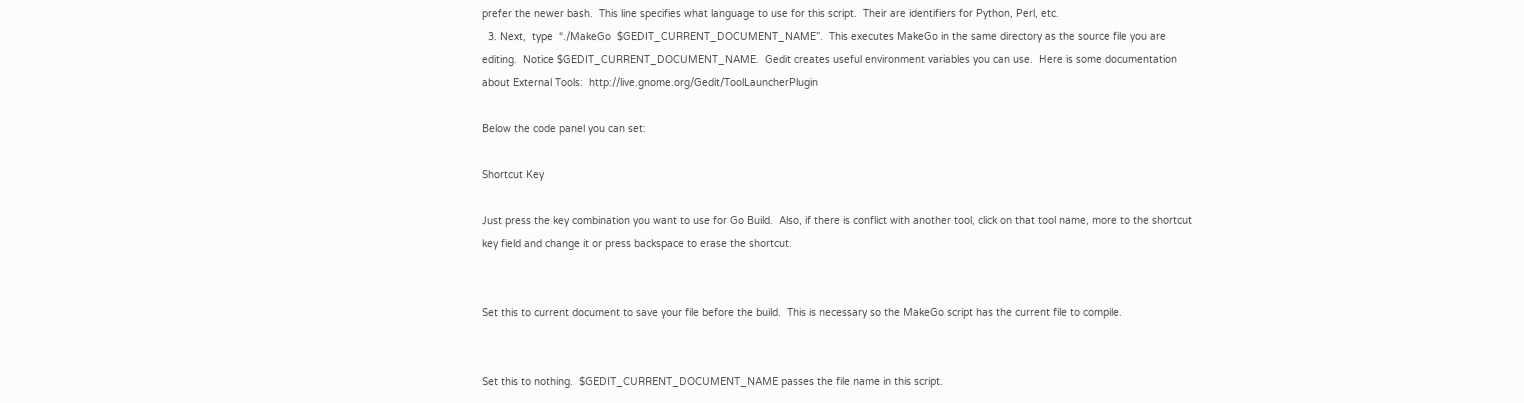prefer the newer bash.  This line specifies what language to use for this script.  Their are identifiers for Python, Perl, etc.
  3. Next,  type  “./MakeGo  $GEDIT_CURRENT_DOCUMENT_NAME”.  This executes MakeGo in the same directory as the source file you are editing.  Notice $GEDIT_CURRENT_DOCUMENT_NAME.  Gedit creates useful environment variables you can use.  Here is some documentation about External Tools:  http://live.gnome.org/Gedit/ToolLauncherPlugin

Below the code panel you can set:

Shortcut Key

Just press the key combination you want to use for Go Build.  Also, if there is conflict with another tool, click on that tool name, more to the shortcut key field and change it or press backspace to erase the shortcut.


Set this to current document to save your file before the build.  This is necessary so the MakeGo script has the current file to compile.


Set this to nothing.  $GEDIT_CURRENT_DOCUMENT_NAME passes the file name in this script.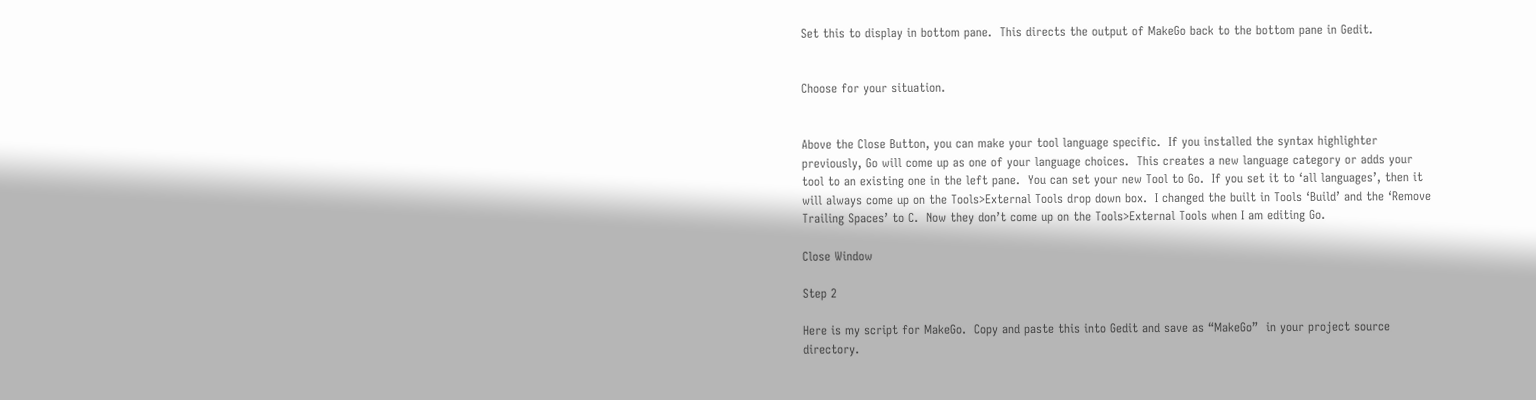Set this to display in bottom pane.  This directs the output of MakeGo back to the bottom pane in Gedit.


Choose for your situation.


Above the Close Button, you can make your tool language specific.  If you installed the syntax highlighter previously, Go will come up as one of your language choices.  This creates a new language category or adds your tool to an existing one in the left pane.  You can set your new Tool to Go.  If you set it to ‘all languages’, then it will always come up on the Tools>External Tools drop down box.  I changed the built in Tools ‘Build’ and the ‘Remove Trailing Spaces’ to C.  Now they don’t come up on the Tools>External Tools when I am editing Go.

Close Window

Step 2

Here is my script for MakeGo.  Copy and paste this into Gedit and save as “MakeGo”  in your project source directory.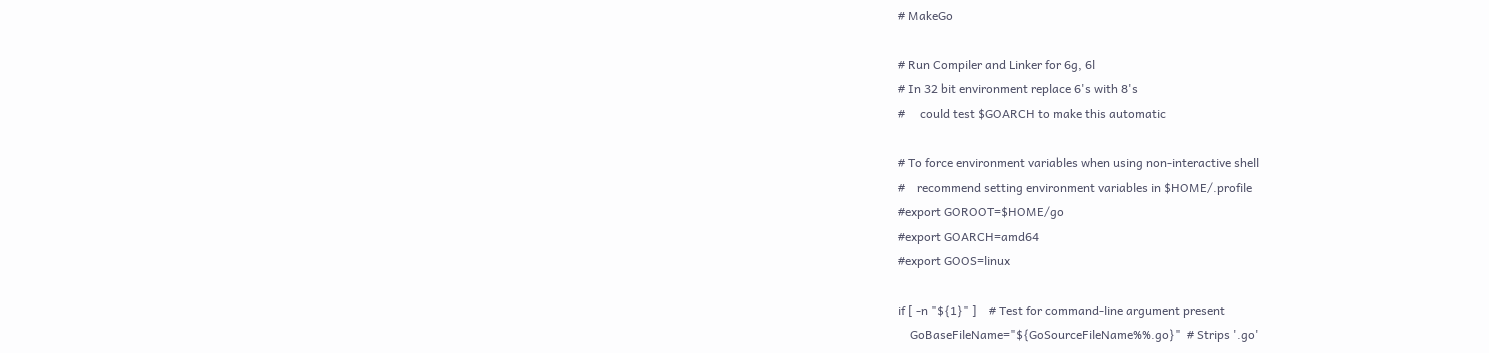# MakeGo

# Run Compiler and Linker for 6g, 6l
# In 32 bit environment replace 6's with 8's
#     could test $GOARCH to make this automatic

# To force environment variables when using non-interactive shell
#    recommend setting environment variables in $HOME/.profile
#export GOROOT=$HOME/go
#export GOARCH=amd64
#export GOOS=linux

if [ -n "${1}" ]    # Test for command-line argument present
    GoBaseFileName="${GoSourceFileName%%.go}"  # Strips '.go'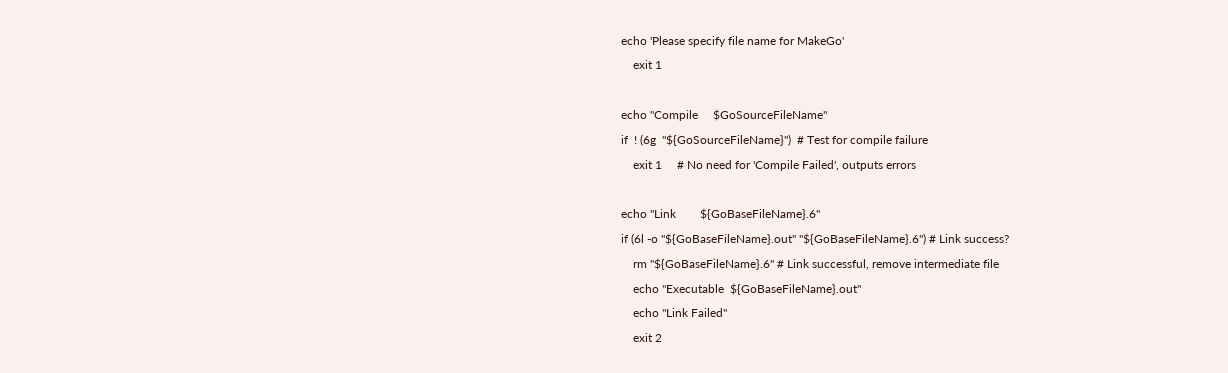echo 'Please specify file name for MakeGo'
    exit 1

echo "Compile     $GoSourceFileName"
if  ! (6g  "${GoSourceFileName}")  # Test for compile failure
    exit 1     # No need for 'Compile Failed', outputs errors

echo "Link        ${GoBaseFileName}.6"
if (6l -o "${GoBaseFileName}.out" "${GoBaseFileName}.6") # Link success?
    rm "${GoBaseFileName}.6" # Link successful, remove intermediate file
    echo "Executable  ${GoBaseFileName}.out"
    echo "Link Failed"
    exit 2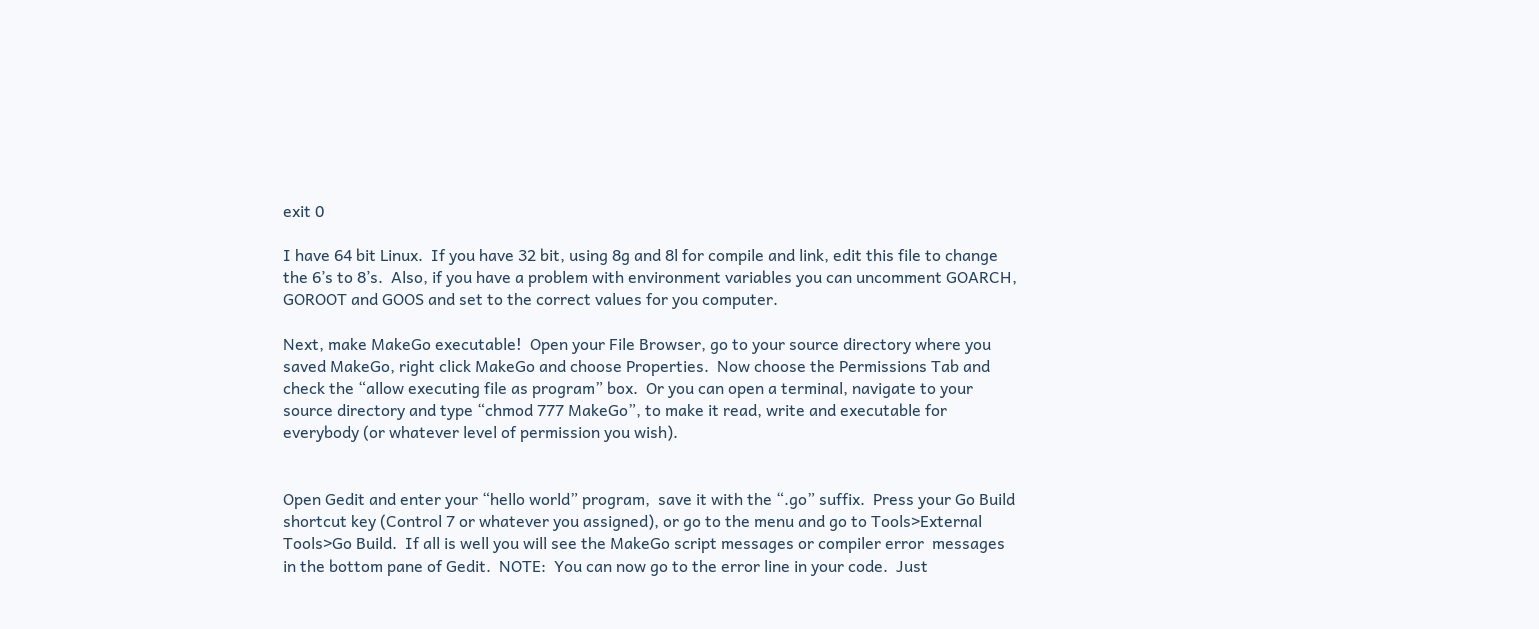exit 0

I have 64 bit Linux.  If you have 32 bit, using 8g and 8l for compile and link, edit this file to change the 6’s to 8’s.  Also, if you have a problem with environment variables you can uncomment GOARCH, GOROOT and GOOS and set to the correct values for you computer.

Next, make MakeGo executable!  Open your File Browser, go to your source directory where you saved MakeGo, right click MakeGo and choose Properties.  Now choose the Permissions Tab and check the “allow executing file as program” box.  Or you can open a terminal, navigate to your source directory and type “chmod 777 MakeGo”, to make it read, write and executable for everybody (or whatever level of permission you wish).


Open Gedit and enter your “hello world” program,  save it with the “.go” suffix.  Press your Go Build shortcut key (Control 7 or whatever you assigned), or go to the menu and go to Tools>External Tools>Go Build.  If all is well you will see the MakeGo script messages or compiler error  messages in the bottom pane of Gedit.  NOTE:  You can now go to the error line in your code.  Just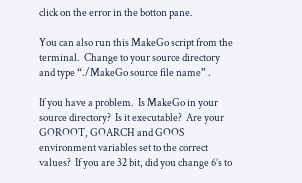click on the error in the botton pane.

You can also run this MakeGo script from the terminal.  Change to your source directory and type “./MakeGo source file name” .

If you have a problem.  Is MakeGo in your source directory?  Is it executable?  Are your GOROOT, GOARCH and GOOS environment variables set to the correct values?  If you are 32 bit, did you change 6’s to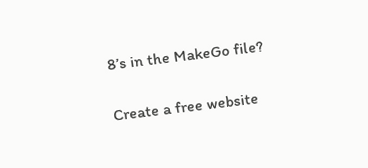8’s in the MakeGo file?

Create a free website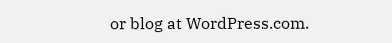or blog at WordPress.com.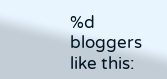%d bloggers like this: